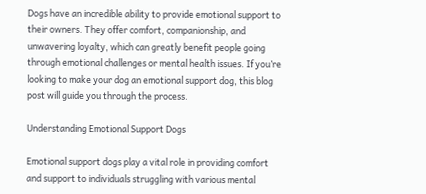Dogs have an incredible ability to provide emotional support to their owners. They offer comfort, companionship, and unwavering loyalty, which can greatly benefit people going through emotional challenges or mental health issues. If you’re looking to make your dog an emotional support dog, this blog post will guide you through the process.

Understanding Emotional Support Dogs

Emotional support dogs play a vital role in providing comfort and support to individuals struggling with various mental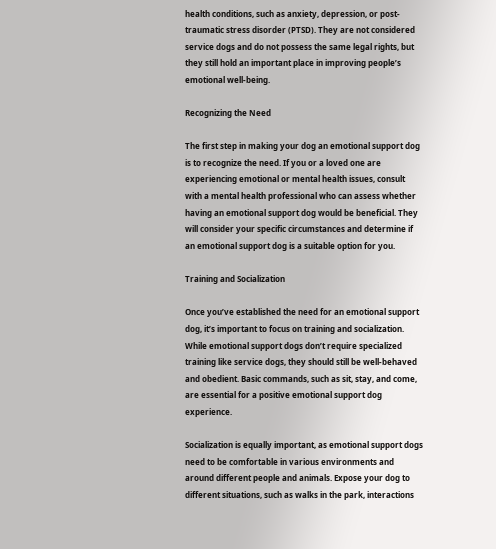health conditions, such as anxiety, depression, or post-traumatic stress disorder (PTSD). They are not considered service dogs and do not possess the same legal rights, but they still hold an important place in improving people’s emotional well-being.

Recognizing the Need

The first step in making your dog an emotional support dog is to recognize the need. If you or a loved one are experiencing emotional or mental health issues, consult with a mental health professional who can assess whether having an emotional support dog would be beneficial. They will consider your specific circumstances and determine if an emotional support dog is a suitable option for you.

Training and Socialization

Once you’ve established the need for an emotional support dog, it’s important to focus on training and socialization. While emotional support dogs don’t require specialized training like service dogs, they should still be well-behaved and obedient. Basic commands, such as sit, stay, and come, are essential for a positive emotional support dog experience.

Socialization is equally important, as emotional support dogs need to be comfortable in various environments and around different people and animals. Expose your dog to different situations, such as walks in the park, interactions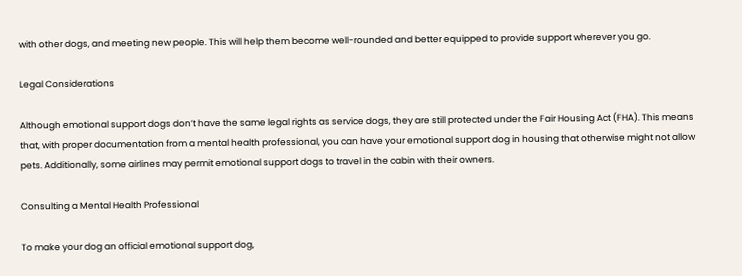with other dogs, and meeting new people. This will help them become well-rounded and better equipped to provide support wherever you go.

Legal Considerations

Although emotional support dogs don’t have the same legal rights as service dogs, they are still protected under the Fair Housing Act (FHA). This means that, with proper documentation from a mental health professional, you can have your emotional support dog in housing that otherwise might not allow pets. Additionally, some airlines may permit emotional support dogs to travel in the cabin with their owners.

Consulting a Mental Health Professional

To make your dog an official emotional support dog,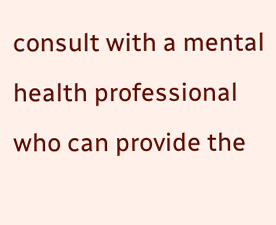consult with a mental health professional who can provide the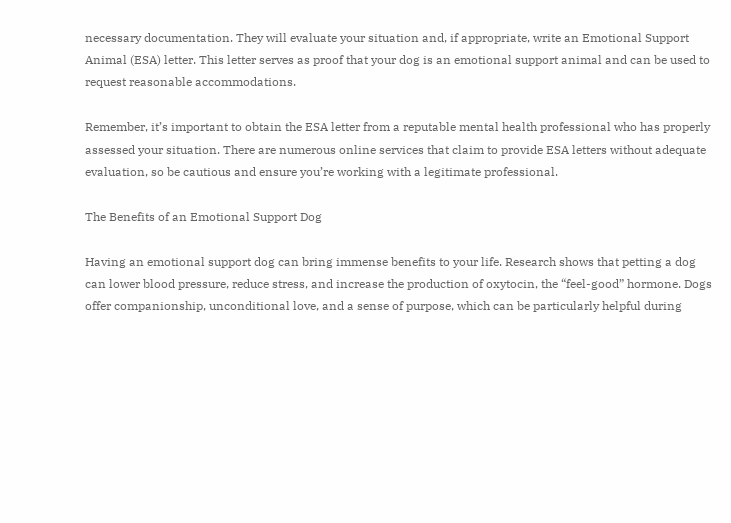necessary documentation. They will evaluate your situation and, if appropriate, write an Emotional Support Animal (ESA) letter. This letter serves as proof that your dog is an emotional support animal and can be used to request reasonable accommodations.

Remember, it’s important to obtain the ESA letter from a reputable mental health professional who has properly assessed your situation. There are numerous online services that claim to provide ESA letters without adequate evaluation, so be cautious and ensure you’re working with a legitimate professional.

The Benefits of an Emotional Support Dog

Having an emotional support dog can bring immense benefits to your life. Research shows that petting a dog can lower blood pressure, reduce stress, and increase the production of oxytocin, the “feel-good” hormone. Dogs offer companionship, unconditional love, and a sense of purpose, which can be particularly helpful during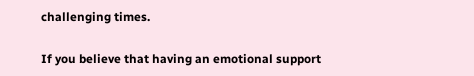challenging times.

If you believe that having an emotional support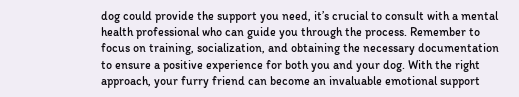dog could provide the support you need, it’s crucial to consult with a mental health professional who can guide you through the process. Remember to focus on training, socialization, and obtaining the necessary documentation to ensure a positive experience for both you and your dog. With the right approach, your furry friend can become an invaluable emotional support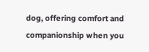dog, offering comfort and companionship when you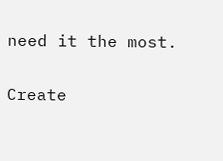need it the most.

Create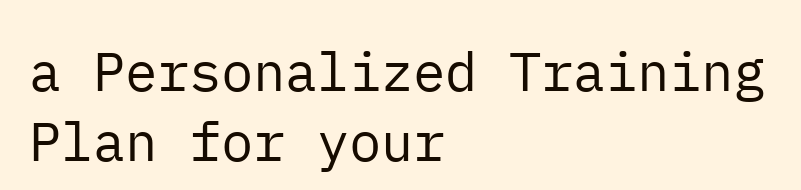a Personalized Training Plan for your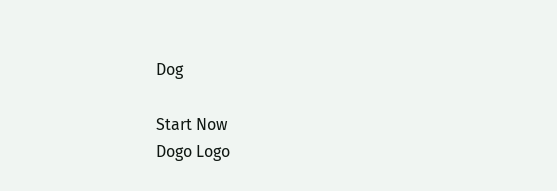Dog

Start Now
Dogo Logo